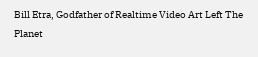Bill Etra, Godfather of Realtime Video Art Left The Planet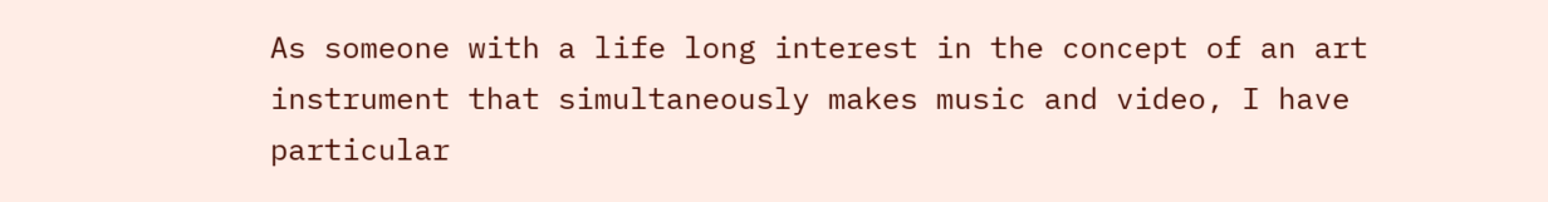As someone with a life long interest in the concept of an art instrument that simultaneously makes music and video, I have particular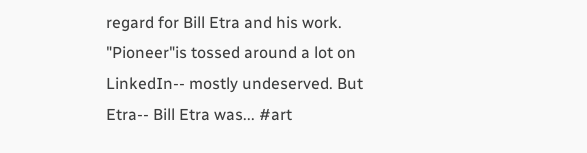regard for Bill Etra and his work. "Pioneer"is tossed around a lot on LinkedIn-- mostly undeserved. But Etra-- Bill Etra was... #art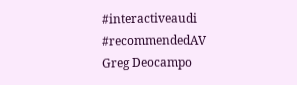#interactiveaudi #recommendedAV
Greg Deocampo